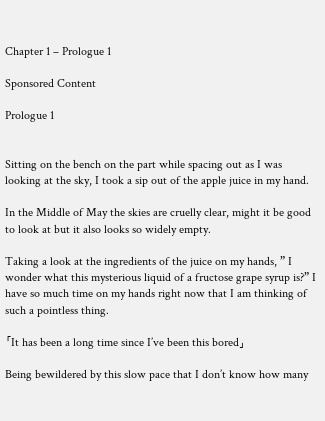Chapter 1 – Prologue 1

Sponsored Content

Prologue 1


Sitting on the bench on the part while spacing out as I was looking at the sky, I took a sip out of the apple juice in my hand.

In the Middle of May the skies are cruelly clear, might it be good to look at but it also looks so widely empty.

Taking a look at the ingredients of the juice on my hands, ” I wonder what this mysterious liquid of a fructose grape syrup is?” I have so much time on my hands right now that I am thinking of such a pointless thing.

「It has been a long time since I’ve been this bored」

Being bewildered by this slow pace that I don’t know how many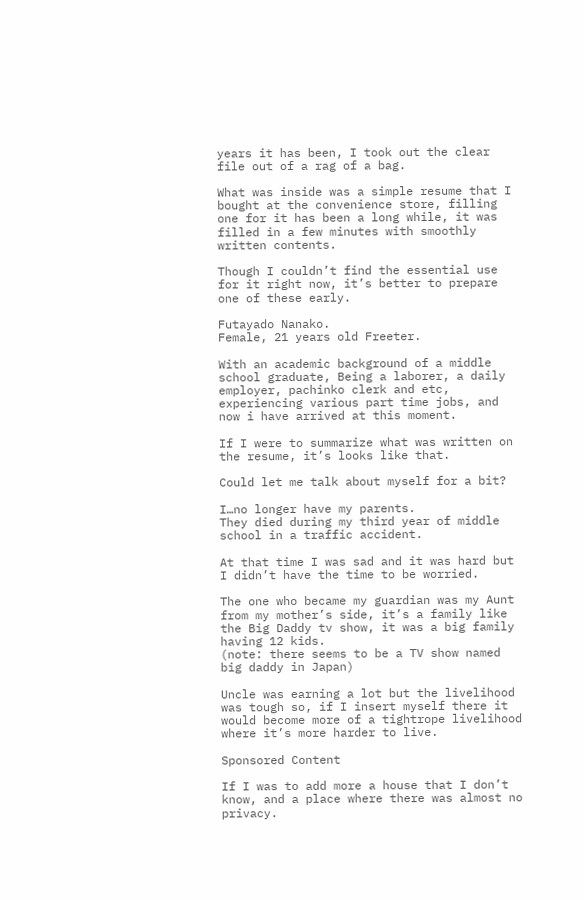years it has been, I took out the clear file out of a rag of a bag.

What was inside was a simple resume that I bought at the convenience store, filling one for it has been a long while, it was filled in a few minutes with smoothly written contents.

Though I couldn’t find the essential use for it right now, it’s better to prepare one of these early.

Futayado Nanako.
Female, 21 years old Freeter.

With an academic background of a middle school graduate, Being a laborer, a daily employer, pachinko clerk and etc, experiencing various part time jobs, and now i have arrived at this moment.

If I were to summarize what was written on the resume, it’s looks like that.

Could let me talk about myself for a bit?

I…no longer have my parents.
They died during my third year of middle school in a traffic accident.

At that time I was sad and it was hard but I didn’t have the time to be worried.

The one who became my guardian was my Aunt from my mother’s side, it’s a family like the Big Daddy tv show, it was a big family having 12 kids.
(note: there seems to be a TV show named big daddy in Japan)

Uncle was earning a lot but the livelihood was tough so, if I insert myself there it would become more of a tightrope livelihood where it’s more harder to live.

Sponsored Content

If I was to add more a house that I don’t know, and a place where there was almost no privacy.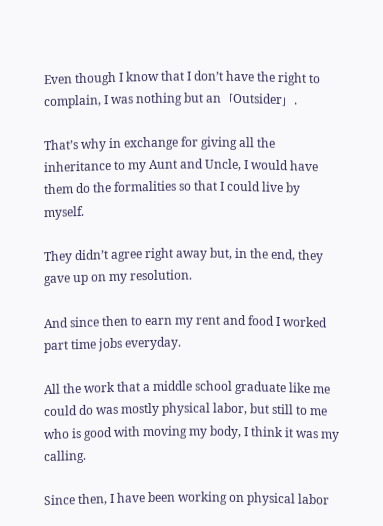Even though I know that I don’t have the right to complain, I was nothing but an「Outsider」.

That’s why in exchange for giving all the inheritance to my Aunt and Uncle, I would have them do the formalities so that I could live by myself.

They didn’t agree right away but, in the end, they gave up on my resolution.

And since then to earn my rent and food I worked part time jobs everyday.

All the work that a middle school graduate like me could do was mostly physical labor, but still to me who is good with moving my body, I think it was my calling.

Since then, I have been working on physical labor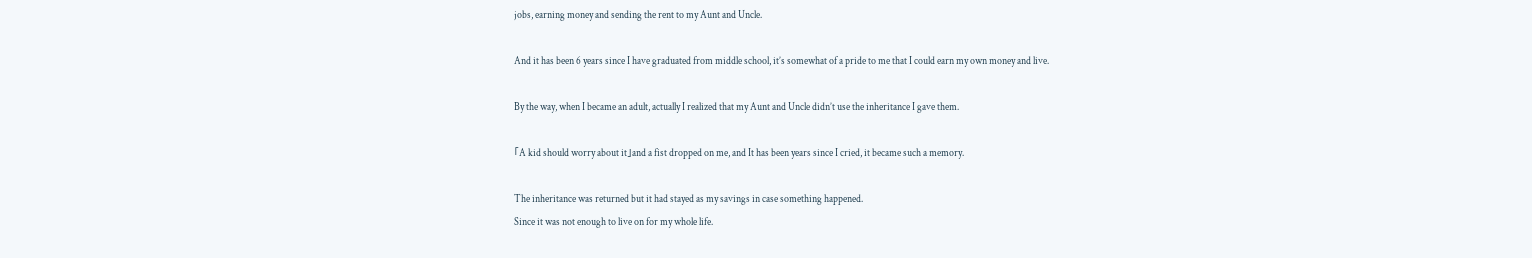jobs, earning money and sending the rent to my Aunt and Uncle.

And it has been 6 years since I have graduated from middle school, it’s somewhat of a pride to me that I could earn my own money and live.

By the way, when I became an adult, actually I realized that my Aunt and Uncle didn’t use the inheritance I gave them.

「A kid should worry about it」and a fist dropped on me, and It has been years since I cried, it became such a memory.

The inheritance was returned but it had stayed as my savings in case something happened.
Since it was not enough to live on for my whole life.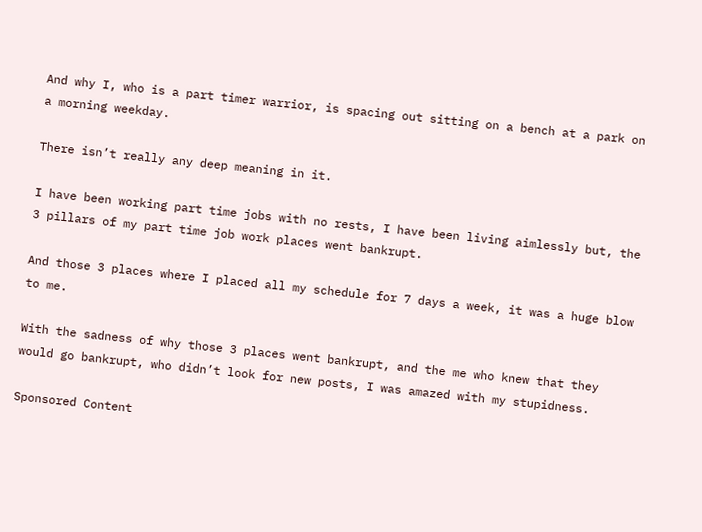And why I, who is a part timer warrior, is spacing out sitting on a bench at a park on a morning weekday.

There isn’t really any deep meaning in it.

I have been working part time jobs with no rests, I have been living aimlessly but, the 3 pillars of my part time job work places went bankrupt.

And those 3 places where I placed all my schedule for 7 days a week, it was a huge blow to me.

With the sadness of why those 3 places went bankrupt, and the me who knew that they would go bankrupt, who didn’t look for new posts, I was amazed with my stupidness.

Sponsored Content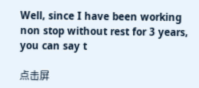Well, since I have been working non stop without rest for 3 years, you can say t

点击屏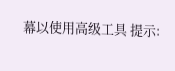幕以使用高级工具 提示: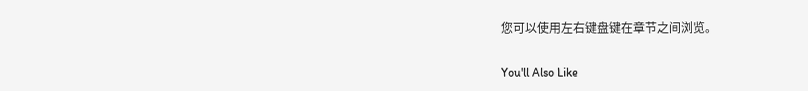您可以使用左右键盘键在章节之间浏览。

You'll Also Like